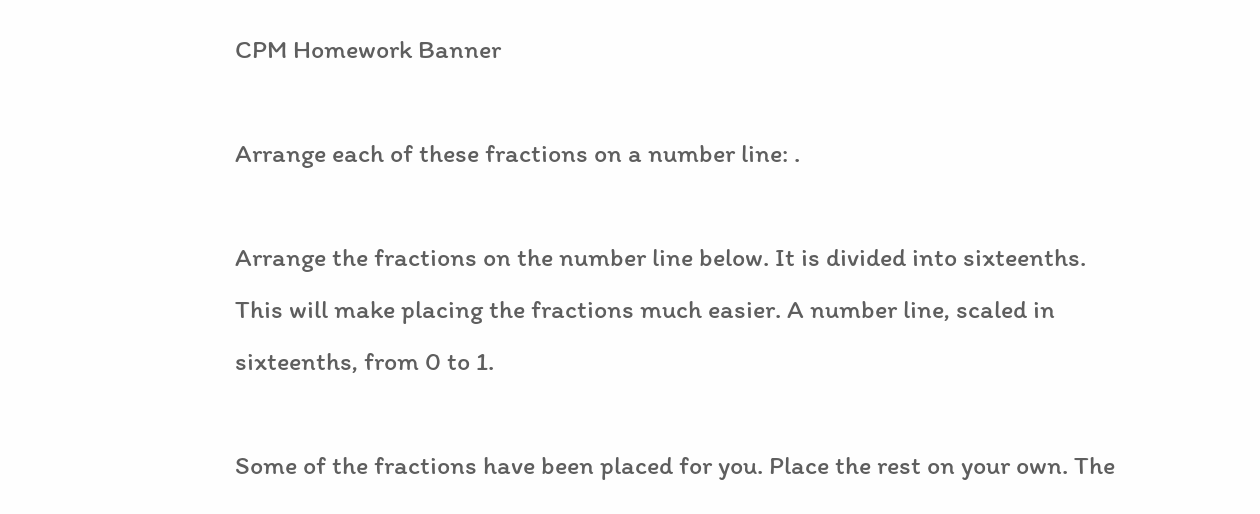CPM Homework Banner

Arrange each of these fractions on a number line: .

Arrange the fractions on the number line below. It is divided into sixteenths.
This will make placing the fractions much easier. A number line, scaled in sixteenths, from 0 to 1.

Some of the fractions have been placed for you. Place the rest on your own. The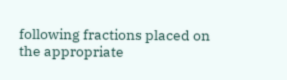following fractions placed on the appropriate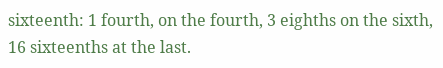sixteenth: 1 fourth, on the fourth, 3 eighths on the sixth, 16 sixteenths at the last.